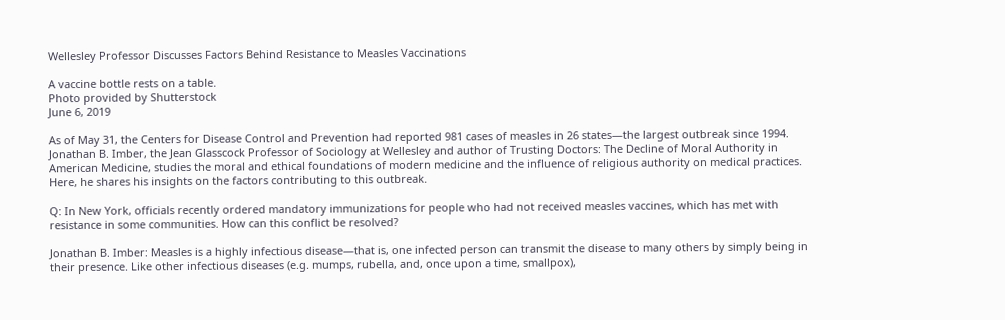Wellesley Professor Discusses Factors Behind Resistance to Measles Vaccinations

A vaccine bottle rests on a table.
Photo provided by Shutterstock
June 6, 2019

As of May 31, the Centers for Disease Control and Prevention had reported 981 cases of measles in 26 states—the largest outbreak since 1994. Jonathan B. Imber, the Jean Glasscock Professor of Sociology at Wellesley and author of Trusting Doctors: The Decline of Moral Authority in American Medicine, studies the moral and ethical foundations of modern medicine and the influence of religious authority on medical practices. Here, he shares his insights on the factors contributing to this outbreak.

Q: In New York, officials recently ordered mandatory immunizations for people who had not received measles vaccines, which has met with resistance in some communities. How can this conflict be resolved?

Jonathan B. Imber: Measles is a highly infectious disease—that is, one infected person can transmit the disease to many others by simply being in their presence. Like other infectious diseases (e.g. mumps, rubella, and, once upon a time, smallpox),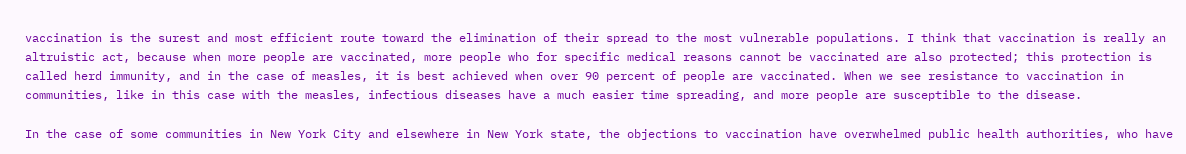vaccination is the surest and most efficient route toward the elimination of their spread to the most vulnerable populations. I think that vaccination is really an altruistic act, because when more people are vaccinated, more people who for specific medical reasons cannot be vaccinated are also protected; this protection is called herd immunity, and in the case of measles, it is best achieved when over 90 percent of people are vaccinated. When we see resistance to vaccination in communities, like in this case with the measles, infectious diseases have a much easier time spreading, and more people are susceptible to the disease.

In the case of some communities in New York City and elsewhere in New York state, the objections to vaccination have overwhelmed public health authorities, who have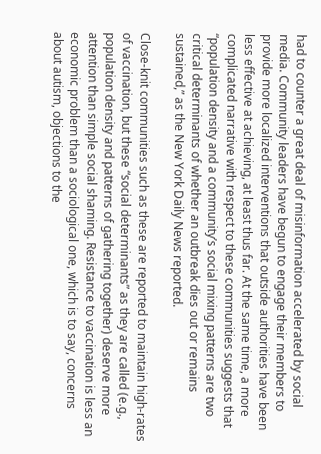had to counter a great deal of misinformation accelerated by social media. Community leaders have begun to engage their members to provide more localized interventions that outside authorities have been less effective at achieving, at least thus far. At the same time, a more complicated narrative with respect to these communities suggests that “population density and a community’s social mixing patterns are two critical determinants of whether an outbreak dies out or remains sustained,” as the New York Daily News reported.

Close-knit communities such as these are reported to maintain high-rates of vaccination, but these “social determinants” as they are called (e.g., population density and patterns of gathering together) deserve more attention than simple social shaming. Resistance to vaccination is less an economic problem than a sociological one, which is to say, concerns about autism, objections to the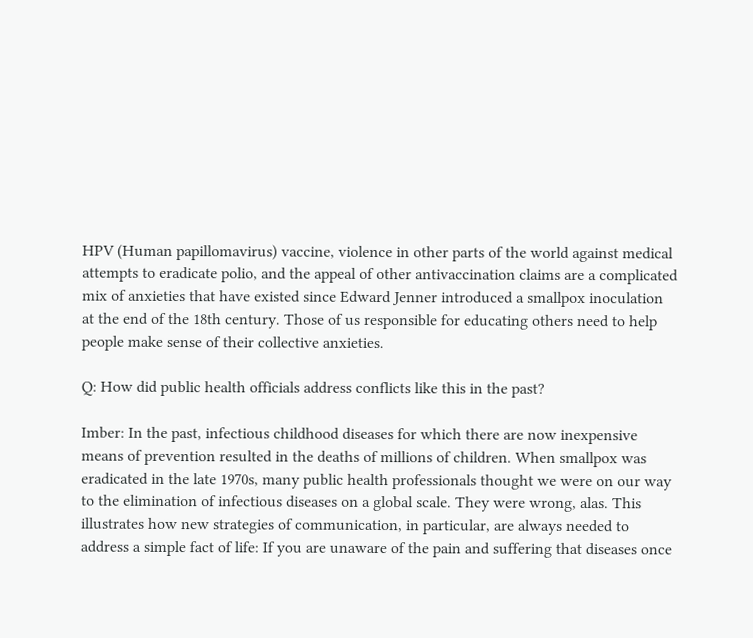HPV (Human papillomavirus) vaccine, violence in other parts of the world against medical attempts to eradicate polio, and the appeal of other antivaccination claims are a complicated mix of anxieties that have existed since Edward Jenner introduced a smallpox inoculation at the end of the 18th century. Those of us responsible for educating others need to help people make sense of their collective anxieties.

Q: How did public health officials address conflicts like this in the past?

Imber: In the past, infectious childhood diseases for which there are now inexpensive means of prevention resulted in the deaths of millions of children. When smallpox was eradicated in the late 1970s, many public health professionals thought we were on our way to the elimination of infectious diseases on a global scale. They were wrong, alas. This illustrates how new strategies of communication, in particular, are always needed to address a simple fact of life: If you are unaware of the pain and suffering that diseases once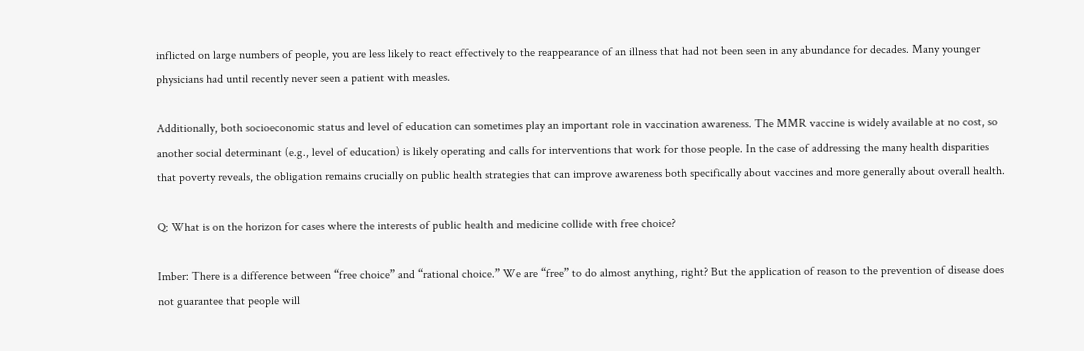inflicted on large numbers of people, you are less likely to react effectively to the reappearance of an illness that had not been seen in any abundance for decades. Many younger physicians had until recently never seen a patient with measles.

Additionally, both socioeconomic status and level of education can sometimes play an important role in vaccination awareness. The MMR vaccine is widely available at no cost, so another social determinant (e.g., level of education) is likely operating and calls for interventions that work for those people. In the case of addressing the many health disparities that poverty reveals, the obligation remains crucially on public health strategies that can improve awareness both specifically about vaccines and more generally about overall health.

Q: What is on the horizon for cases where the interests of public health and medicine collide with free choice?

Imber: There is a difference between “free choice” and “rational choice.” We are “free” to do almost anything, right? But the application of reason to the prevention of disease does not guarantee that people will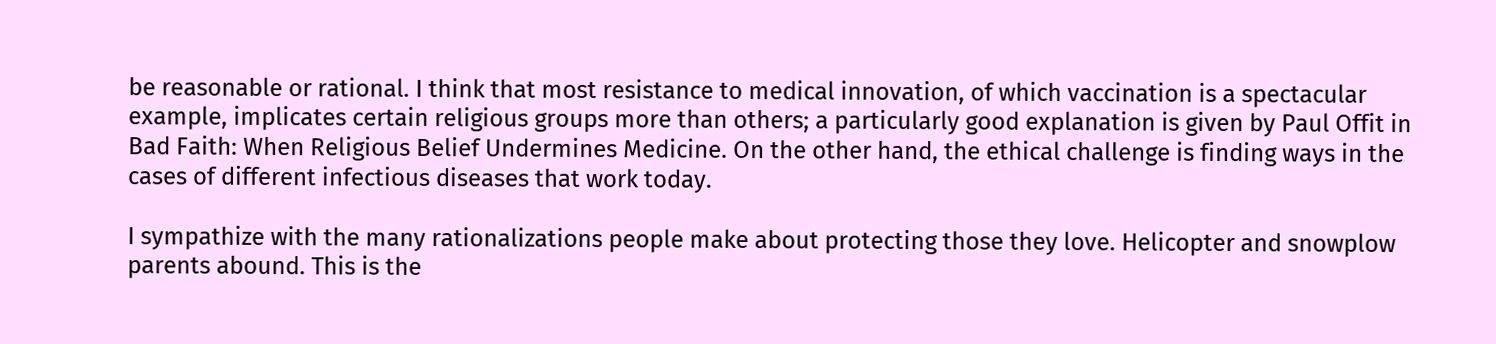be reasonable or rational. I think that most resistance to medical innovation, of which vaccination is a spectacular example, implicates certain religious groups more than others; a particularly good explanation is given by Paul Offit in Bad Faith: When Religious Belief Undermines Medicine. On the other hand, the ethical challenge is finding ways in the cases of different infectious diseases that work today.

I sympathize with the many rationalizations people make about protecting those they love. Helicopter and snowplow parents abound. This is the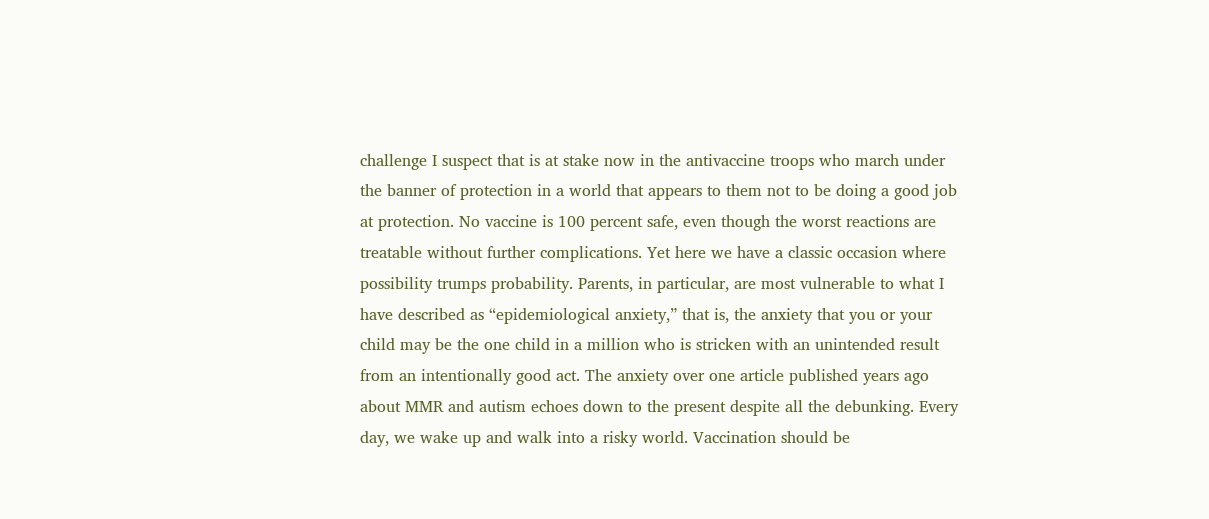challenge I suspect that is at stake now in the antivaccine troops who march under the banner of protection in a world that appears to them not to be doing a good job at protection. No vaccine is 100 percent safe, even though the worst reactions are treatable without further complications. Yet here we have a classic occasion where possibility trumps probability. Parents, in particular, are most vulnerable to what I have described as “epidemiological anxiety,” that is, the anxiety that you or your child may be the one child in a million who is stricken with an unintended result from an intentionally good act. The anxiety over one article published years ago about MMR and autism echoes down to the present despite all the debunking. Every day, we wake up and walk into a risky world. Vaccination should be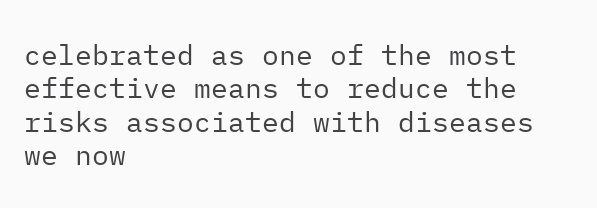celebrated as one of the most effective means to reduce the risks associated with diseases we now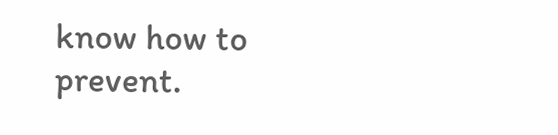know how to prevent.